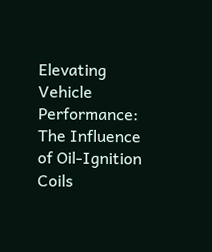Elevating Vehicle Performance: The Influence of Oil-Ignition Coils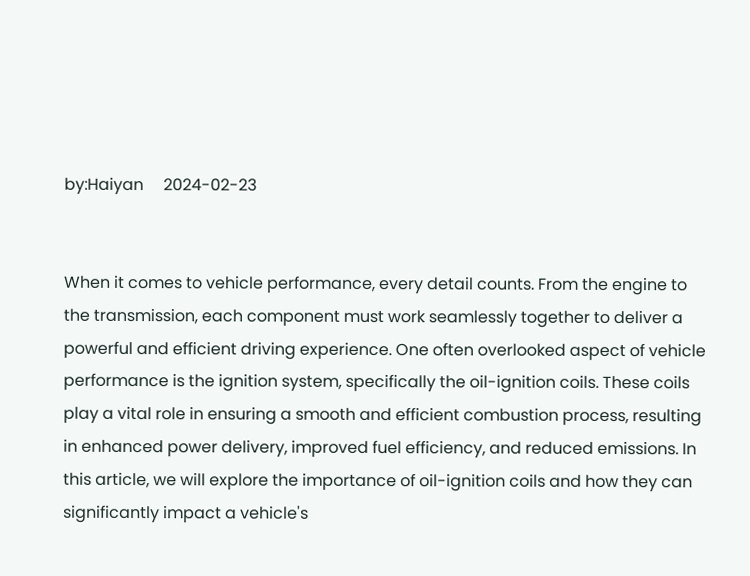by:Haiyan     2024-02-23


When it comes to vehicle performance, every detail counts. From the engine to the transmission, each component must work seamlessly together to deliver a powerful and efficient driving experience. One often overlooked aspect of vehicle performance is the ignition system, specifically the oil-ignition coils. These coils play a vital role in ensuring a smooth and efficient combustion process, resulting in enhanced power delivery, improved fuel efficiency, and reduced emissions. In this article, we will explore the importance of oil-ignition coils and how they can significantly impact a vehicle's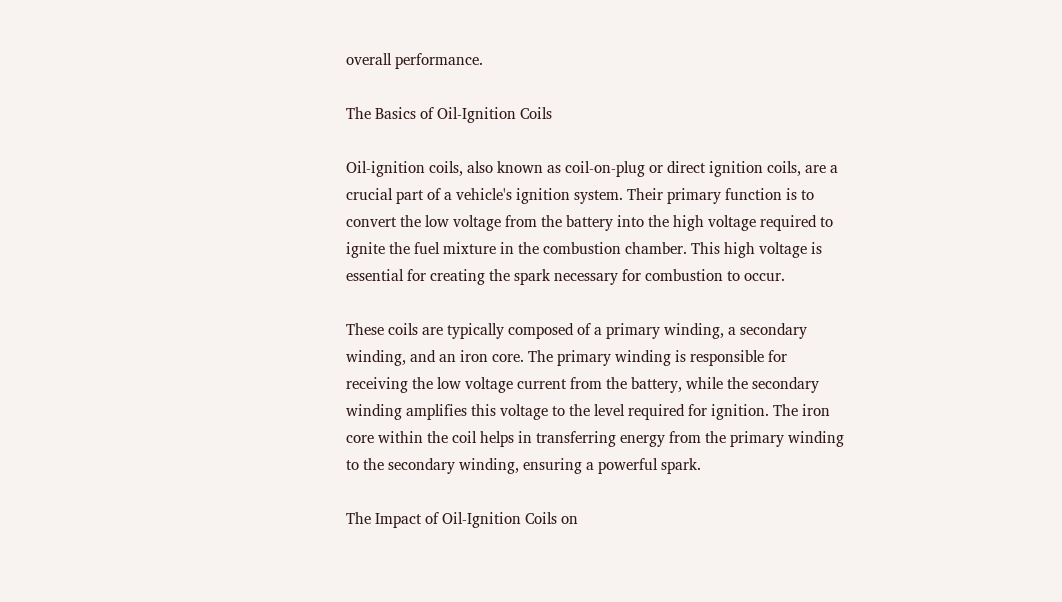overall performance.

The Basics of Oil-Ignition Coils

Oil-ignition coils, also known as coil-on-plug or direct ignition coils, are a crucial part of a vehicle's ignition system. Their primary function is to convert the low voltage from the battery into the high voltage required to ignite the fuel mixture in the combustion chamber. This high voltage is essential for creating the spark necessary for combustion to occur.

These coils are typically composed of a primary winding, a secondary winding, and an iron core. The primary winding is responsible for receiving the low voltage current from the battery, while the secondary winding amplifies this voltage to the level required for ignition. The iron core within the coil helps in transferring energy from the primary winding to the secondary winding, ensuring a powerful spark.

The Impact of Oil-Ignition Coils on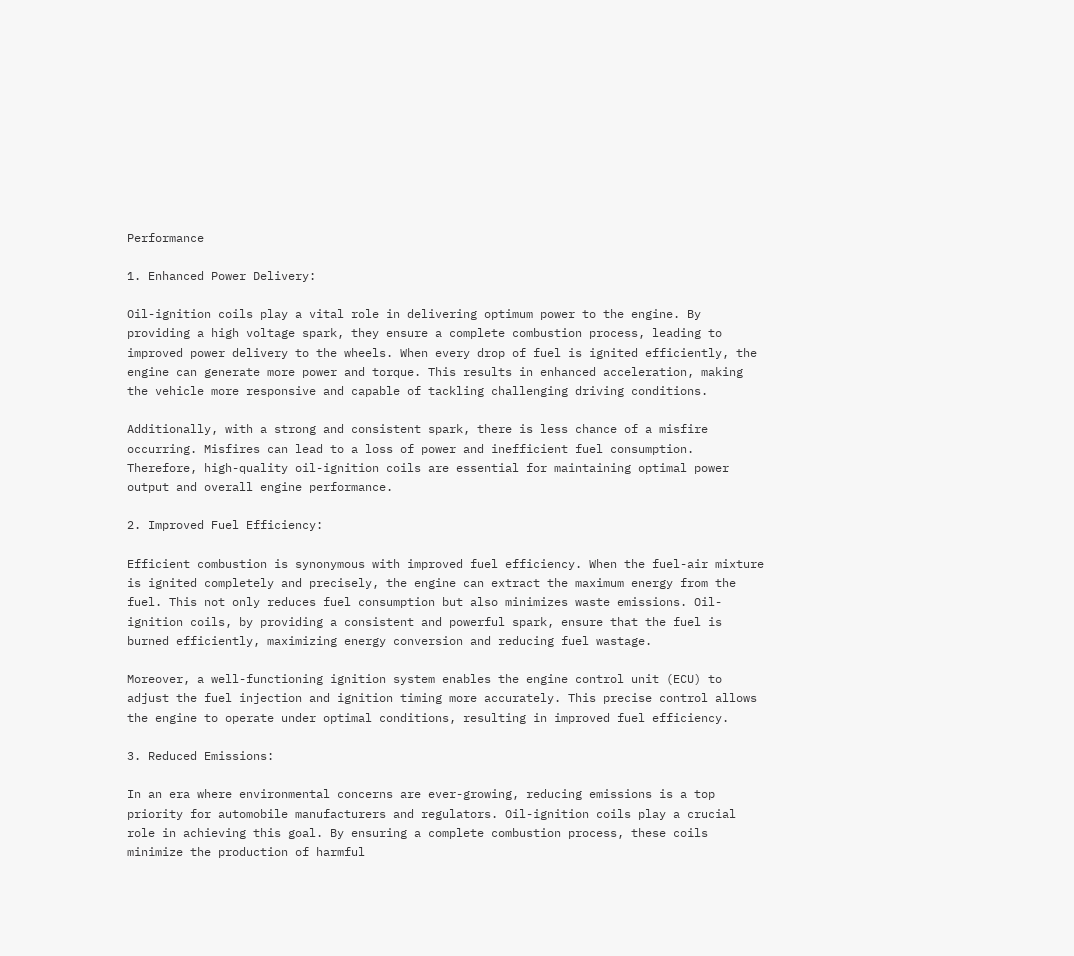Performance

1. Enhanced Power Delivery:

Oil-ignition coils play a vital role in delivering optimum power to the engine. By providing a high voltage spark, they ensure a complete combustion process, leading to improved power delivery to the wheels. When every drop of fuel is ignited efficiently, the engine can generate more power and torque. This results in enhanced acceleration, making the vehicle more responsive and capable of tackling challenging driving conditions.

Additionally, with a strong and consistent spark, there is less chance of a misfire occurring. Misfires can lead to a loss of power and inefficient fuel consumption. Therefore, high-quality oil-ignition coils are essential for maintaining optimal power output and overall engine performance.

2. Improved Fuel Efficiency:

Efficient combustion is synonymous with improved fuel efficiency. When the fuel-air mixture is ignited completely and precisely, the engine can extract the maximum energy from the fuel. This not only reduces fuel consumption but also minimizes waste emissions. Oil-ignition coils, by providing a consistent and powerful spark, ensure that the fuel is burned efficiently, maximizing energy conversion and reducing fuel wastage.

Moreover, a well-functioning ignition system enables the engine control unit (ECU) to adjust the fuel injection and ignition timing more accurately. This precise control allows the engine to operate under optimal conditions, resulting in improved fuel efficiency.

3. Reduced Emissions:

In an era where environmental concerns are ever-growing, reducing emissions is a top priority for automobile manufacturers and regulators. Oil-ignition coils play a crucial role in achieving this goal. By ensuring a complete combustion process, these coils minimize the production of harmful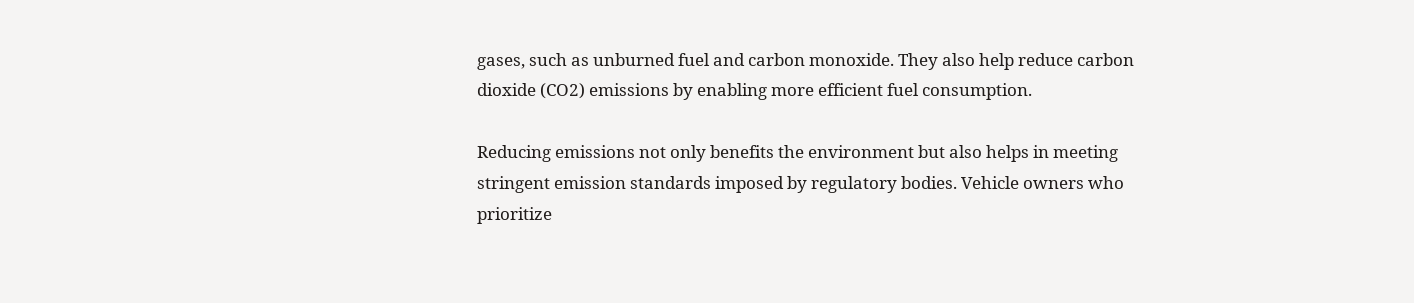gases, such as unburned fuel and carbon monoxide. They also help reduce carbon dioxide (CO2) emissions by enabling more efficient fuel consumption.

Reducing emissions not only benefits the environment but also helps in meeting stringent emission standards imposed by regulatory bodies. Vehicle owners who prioritize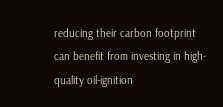reducing their carbon footprint can benefit from investing in high-quality oil-ignition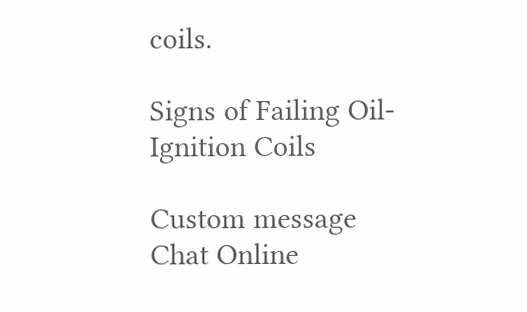coils.

Signs of Failing Oil-Ignition Coils

Custom message
Chat Online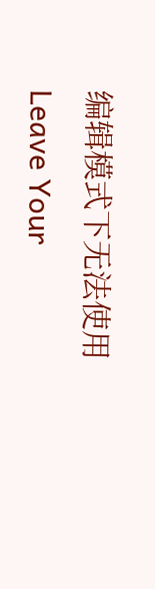编辑模式下无法使用
Leave Your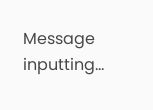Message inputting...